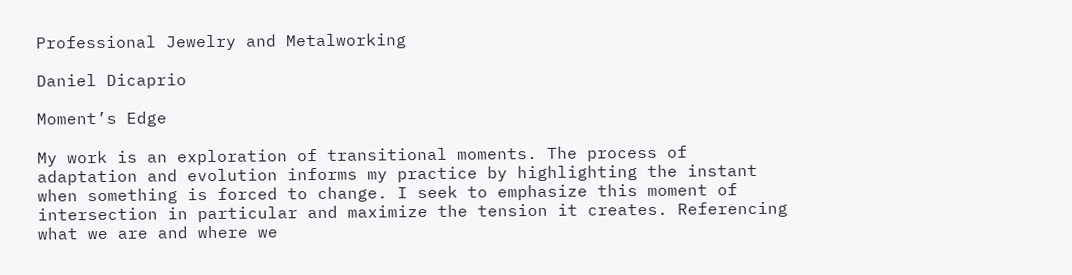Professional Jewelry and Metalworking

Daniel Dicaprio

Moment’s Edge

My work is an exploration of transitional moments. The process of adaptation and evolution informs my practice by highlighting the instant when something is forced to change. I seek to emphasize this moment of intersection in particular and maximize the tension it creates. Referencing what we are and where we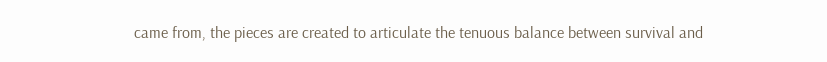came from, the pieces are created to articulate the tenuous balance between survival and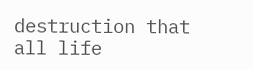destruction that all life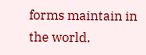forms maintain in the world.